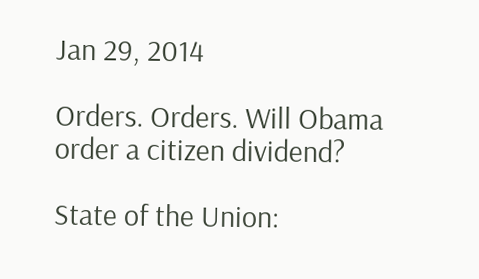Jan 29, 2014

Orders. Orders. Will Obama order a citizen dividend?

State of the Union: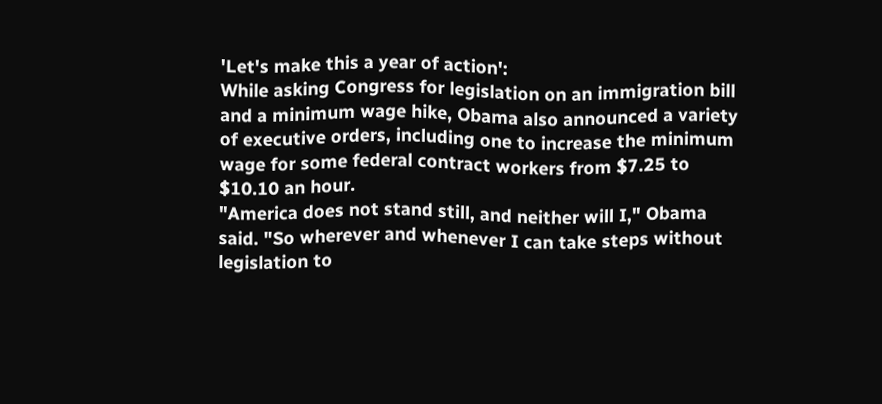'Let's make this a year of action':
While asking Congress for legislation on an immigration bill and a minimum wage hike, Obama also announced a variety of executive orders, including one to increase the minimum wage for some federal contract workers from $7.25 to $10.10 an hour.
"America does not stand still, and neither will I," Obama said. "So wherever and whenever I can take steps without legislation to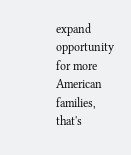expand opportunity for more American families, that's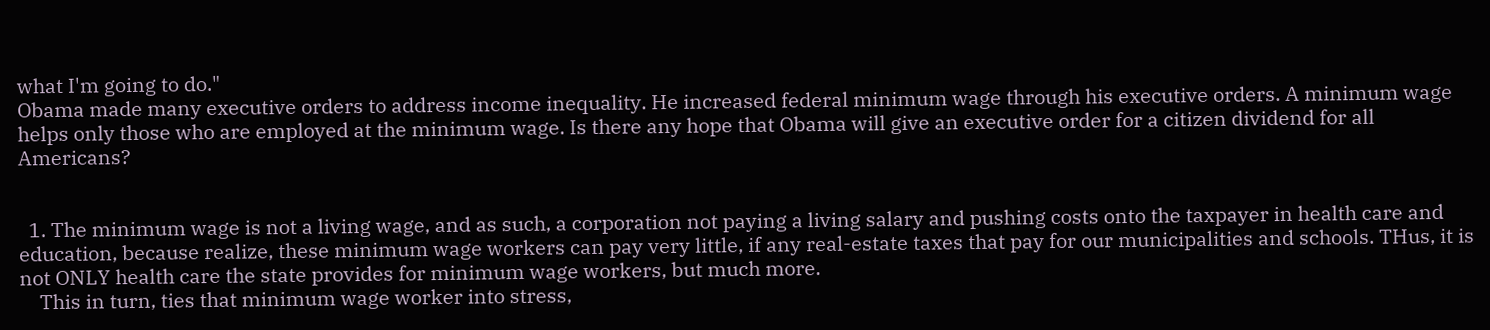what I'm going to do."
Obama made many executive orders to address income inequality. He increased federal minimum wage through his executive orders. A minimum wage helps only those who are employed at the minimum wage. Is there any hope that Obama will give an executive order for a citizen dividend for all Americans?


  1. The minimum wage is not a living wage, and as such, a corporation not paying a living salary and pushing costs onto the taxpayer in health care and education, because realize, these minimum wage workers can pay very little, if any real-estate taxes that pay for our municipalities and schools. THus, it is not ONLY health care the state provides for minimum wage workers, but much more.
    This in turn, ties that minimum wage worker into stress,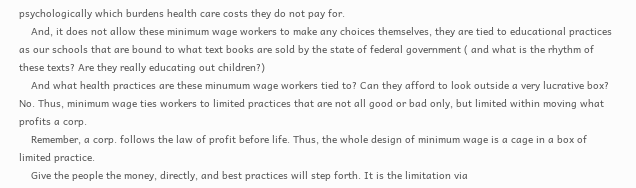psychologically which burdens health care costs they do not pay for.
    And, it does not allow these minimum wage workers to make any choices themselves, they are tied to educational practices as our schools that are bound to what text books are sold by the state of federal government ( and what is the rhythm of these texts? Are they really educating out children?)
    And what health practices are these minumum wage workers tied to? Can they afford to look outside a very lucrative box? No. Thus, minimum wage ties workers to limited practices that are not all good or bad only, but limited within moving what profits a corp.
    Remember, a corp. follows the law of profit before life. Thus, the whole design of minimum wage is a cage in a box of limited practice.
    Give the people the money, directly, and best practices will step forth. It is the limitation via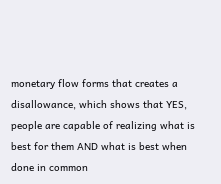monetary flow forms that creates a disallowance, which shows that YES, people are capable of realizing what is best for them AND what is best when done in common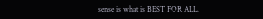sense is what is BEST FOR ALL.